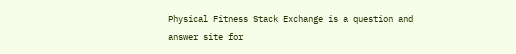Physical Fitness Stack Exchange is a question and answer site for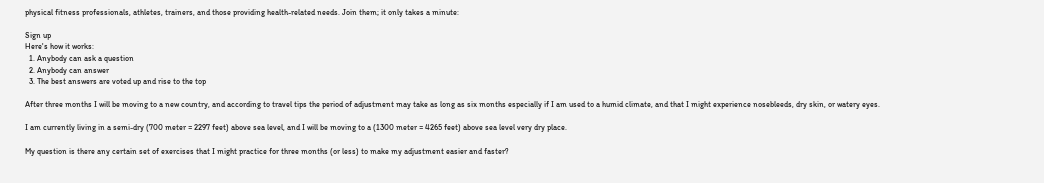physical fitness professionals, athletes, trainers, and those providing health-related needs. Join them; it only takes a minute:

Sign up
Here's how it works:
  1. Anybody can ask a question
  2. Anybody can answer
  3. The best answers are voted up and rise to the top

After three months I will be moving to a new country, and according to travel tips the period of adjustment may take as long as six months especially if I am used to a humid climate, and that I might experience nosebleeds, dry skin, or watery eyes.

I am currently living in a semi-dry (700 meter = 2297 feet) above sea level, and I will be moving to a (1300 meter = 4265 feet) above sea level very dry place.

My question is there any certain set of exercises that I might practice for three months (or less) to make my adjustment easier and faster?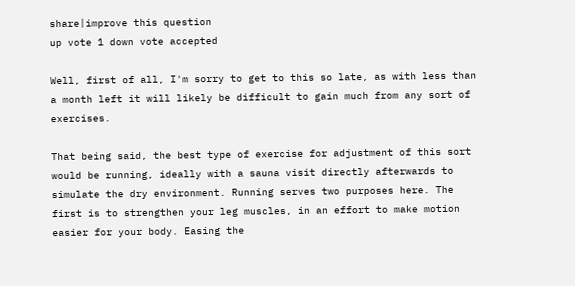share|improve this question
up vote 1 down vote accepted

Well, first of all, I'm sorry to get to this so late, as with less than a month left it will likely be difficult to gain much from any sort of exercises.

That being said, the best type of exercise for adjustment of this sort would be running, ideally with a sauna visit directly afterwards to simulate the dry environment. Running serves two purposes here. The first is to strengthen your leg muscles, in an effort to make motion easier for your body. Easing the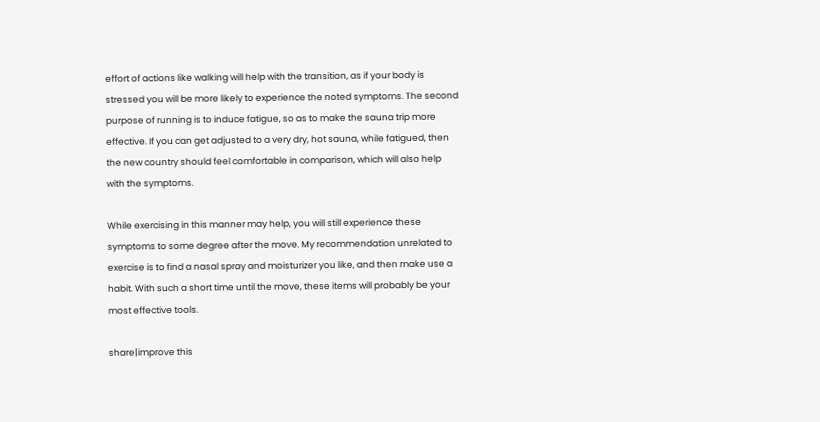effort of actions like walking will help with the transition, as if your body is stressed you will be more likely to experience the noted symptoms. The second purpose of running is to induce fatigue, so as to make the sauna trip more effective. If you can get adjusted to a very dry, hot sauna, while fatigued, then the new country should feel comfortable in comparison, which will also help with the symptoms.

While exercising in this manner may help, you will still experience these symptoms to some degree after the move. My recommendation unrelated to exercise is to find a nasal spray and moisturizer you like, and then make use a habit. With such a short time until the move, these items will probably be your most effective tools.

share|improve this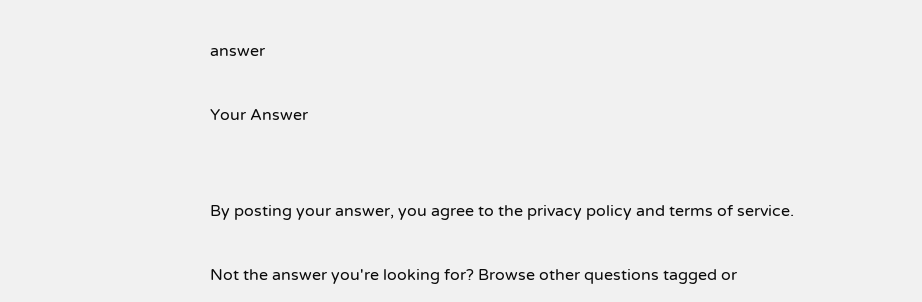answer

Your Answer


By posting your answer, you agree to the privacy policy and terms of service.

Not the answer you're looking for? Browse other questions tagged or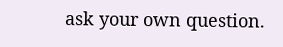ask your own question.